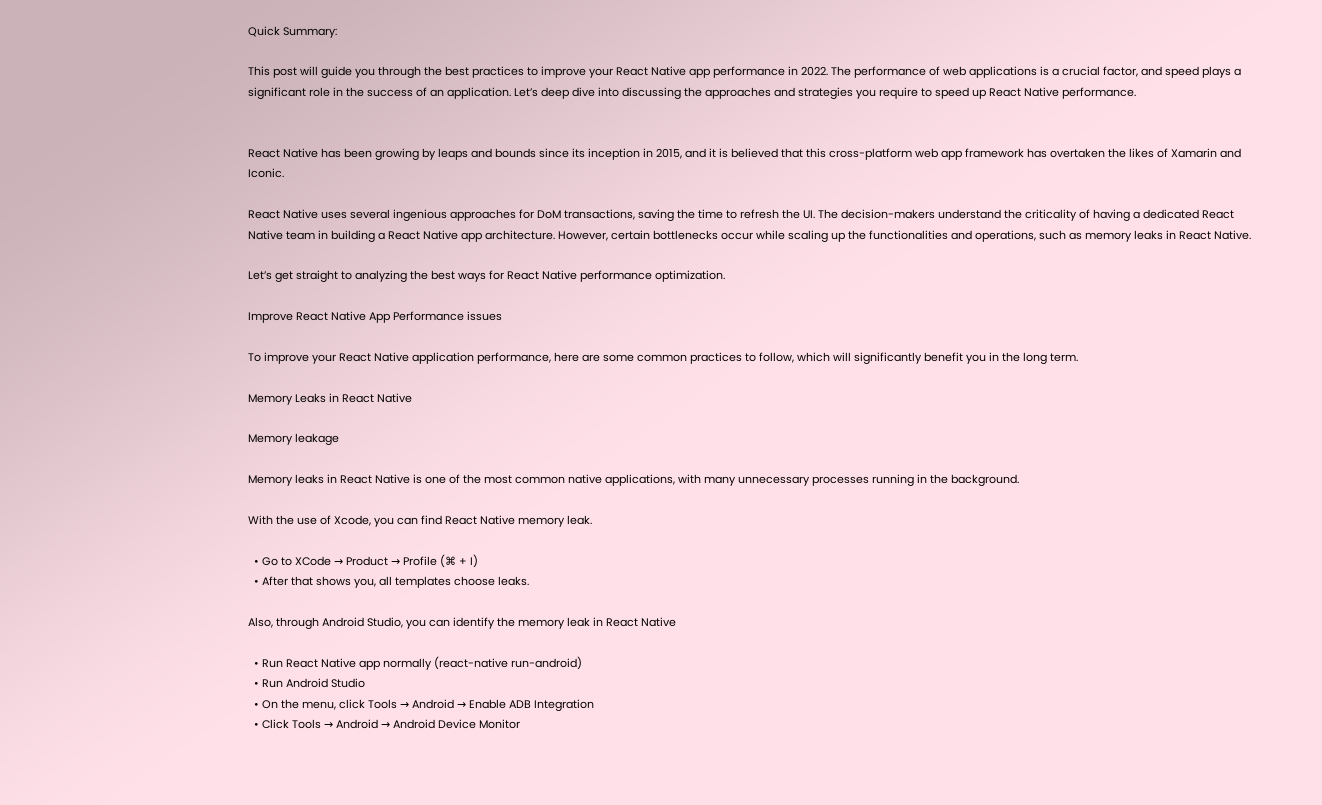Quick Summary:

This post will guide you through the best practices to improve your React Native app performance in 2022. The performance of web applications is a crucial factor, and speed plays a significant role in the success of an application. Let’s deep dive into discussing the approaches and strategies you require to speed up React Native performance.


React Native has been growing by leaps and bounds since its inception in 2015, and it is believed that this cross-platform web app framework has overtaken the likes of Xamarin and Iconic.

React Native uses several ingenious approaches for DoM transactions, saving the time to refresh the UI. The decision-makers understand the criticality of having a dedicated React Native team in building a React Native app architecture. However, certain bottlenecks occur while scaling up the functionalities and operations, such as memory leaks in React Native.

Let’s get straight to analyzing the best ways for React Native performance optimization.

Improve React Native App Performance issues

To improve your React Native application performance, here are some common practices to follow, which will significantly benefit you in the long term.

Memory Leaks in React Native

Memory leakage

Memory leaks in React Native is one of the most common native applications, with many unnecessary processes running in the background.

With the use of Xcode, you can find React Native memory leak.

  • Go to XCode → Product → Profile (⌘ + I)
  • After that shows you, all templates choose leaks.

Also, through Android Studio, you can identify the memory leak in React Native

  • Run React Native app normally (react-native run-android)
  • Run Android Studio
  • On the menu, click Tools → Android → Enable ADB Integration
  • Click Tools → Android → Android Device Monitor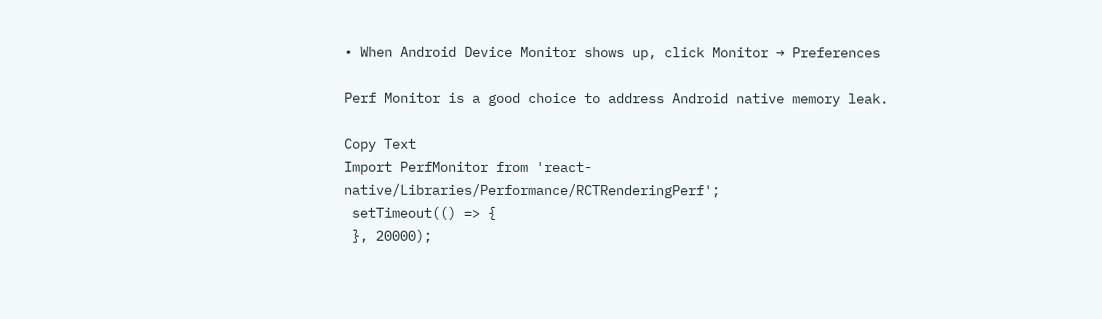• When Android Device Monitor shows up, click Monitor → Preferences

Perf Monitor is a good choice to address Android native memory leak.

Copy Text
Import PerfMonitor from 'react-native/Libraries/Performance/RCTRenderingPerf';
 setTimeout(() => {
 }, 20000);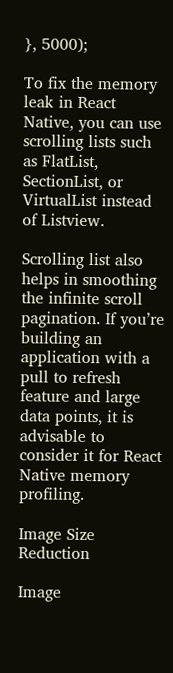}, 5000);

To fix the memory leak in React Native, you can use scrolling lists such as FlatList, SectionList, or VirtualList instead of Listview.

Scrolling list also helps in smoothing the infinite scroll pagination. If you’re building an application with a pull to refresh feature and large data points, it is advisable to consider it for React Native memory profiling.

Image Size Reduction

Image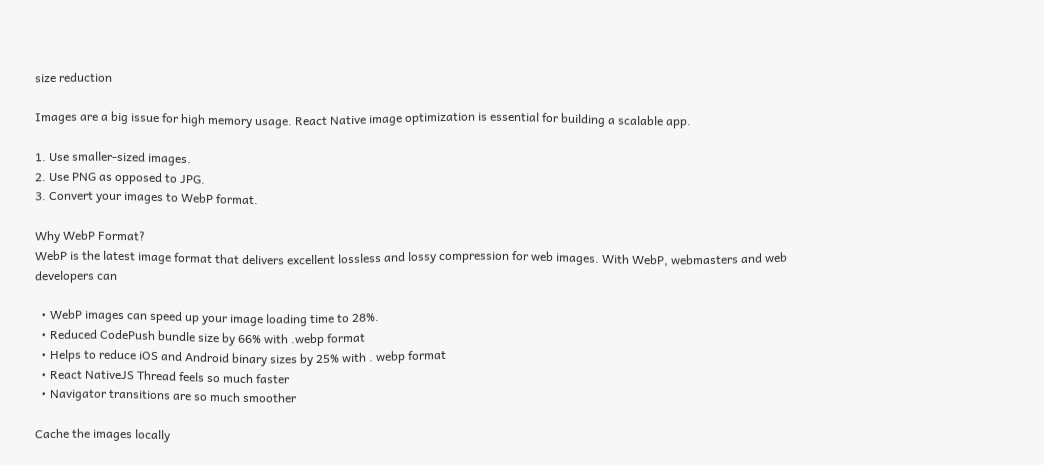size reduction

Images are a big issue for high memory usage. React Native image optimization is essential for building a scalable app.

1. Use smaller-sized images.
2. Use PNG as opposed to JPG.
3. Convert your images to WebP format.

Why WebP Format?
WebP is the latest image format that delivers excellent lossless and lossy compression for web images. With WebP, webmasters and web developers can

  • WebP images can speed up your image loading time to 28%.
  • Reduced CodePush bundle size by 66% with .webp format
  • Helps to reduce iOS and Android binary sizes by 25% with . webp format
  • React NativeJS Thread feels so much faster
  • Navigator transitions are so much smoother

Cache the images locally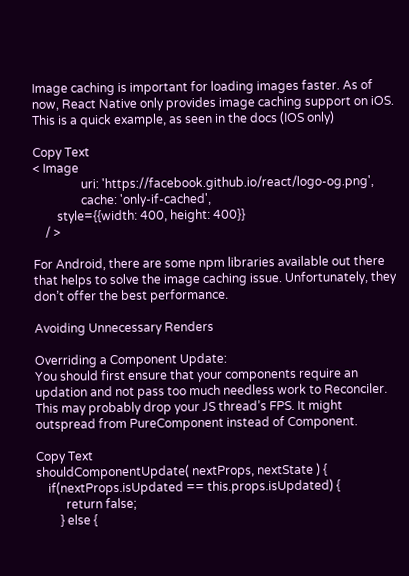Image caching is important for loading images faster. As of now, React Native only provides image caching support on iOS. This is a quick example, as seen in the docs (IOS only)

Copy Text
< Image
                uri: 'https://facebook.github.io/react/logo-og.png',
                cache: 'only-if-cached',
        style={{width: 400, height: 400}}
    / >

For Android, there are some npm libraries available out there that helps to solve the image caching issue. Unfortunately, they don’t offer the best performance.

Avoiding Unnecessary Renders

Overriding a Component Update:
You should first ensure that your components require an updation and not pass too much needless work to Reconciler. This may probably drop your JS thread’s FPS. It might outspread from PureComponent instead of Component.

Copy Text
shouldComponentUpdate( nextProps, nextState ) {
    if(nextProps.isUpdated == this.props.isUpdated) {
          return false;
        } else {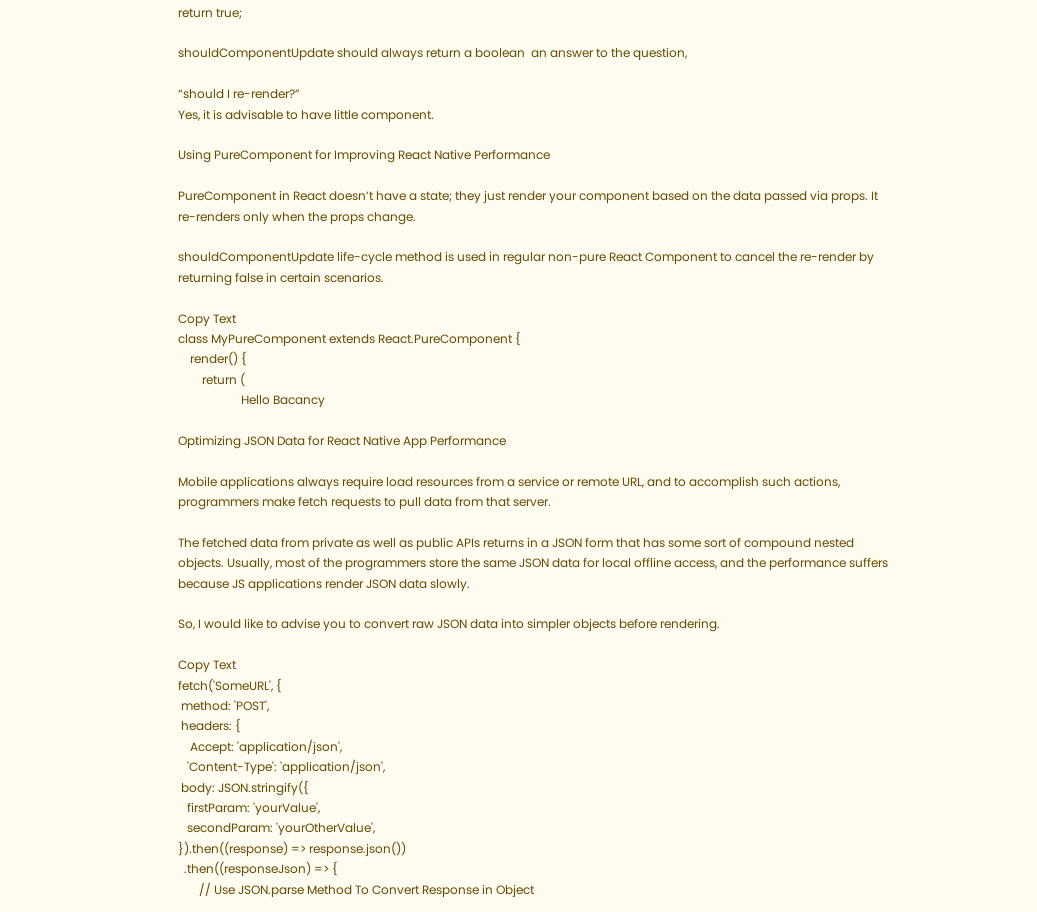return true;

shouldComponentUpdate should always return a boolean  an answer to the question,

“should I re-render?”
Yes, it is advisable to have little component.

Using PureComponent for Improving React Native Performance

PureComponent in React doesn’t have a state; they just render your component based on the data passed via props. It re-renders only when the props change.

shouldComponentUpdate life-cycle method is used in regular non-pure React Component to cancel the re-render by returning false in certain scenarios.

Copy Text
class MyPureComponent extends React.PureComponent {
    render() {
        return (
                     Hello Bacancy

Optimizing JSON Data for React Native App Performance

Mobile applications always require load resources from a service or remote URL, and to accomplish such actions, programmers make fetch requests to pull data from that server.

The fetched data from private as well as public APIs returns in a JSON form that has some sort of compound nested objects. Usually, most of the programmers store the same JSON data for local offline access, and the performance suffers because JS applications render JSON data slowly.

So, I would like to advise you to convert raw JSON data into simpler objects before rendering.

Copy Text
fetch('SomeURL', {
 method: 'POST',
 headers: {
    Accept: 'application/json',
   'Content-Type': 'application/json',
 body: JSON.stringify({
   firstParam: 'yourValue',
   secondParam: 'yourOtherValue',
}).then((response) => response.json())
  .then((responseJson) => {
       // Use JSON.parse Method To Convert Response in Object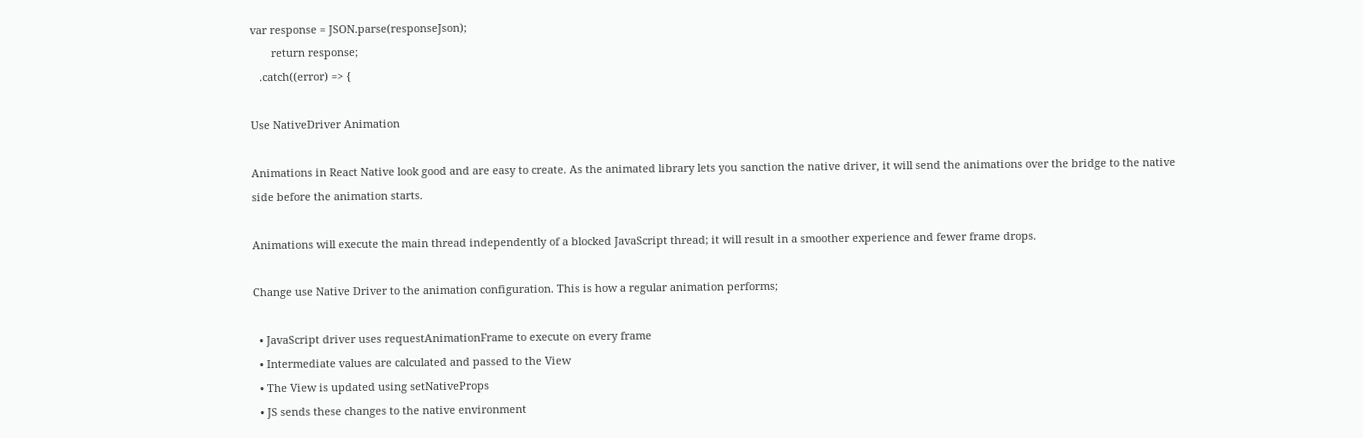var response = JSON.parse(responseJson);
       return response;
   .catch((error) => {

Use NativeDriver Animation

Animations in React Native look good and are easy to create. As the animated library lets you sanction the native driver, it will send the animations over the bridge to the native side before the animation starts.

Animations will execute the main thread independently of a blocked JavaScript thread; it will result in a smoother experience and fewer frame drops.

Change use Native Driver to the animation configuration. This is how a regular animation performs;

  • JavaScript driver uses requestAnimationFrame to execute on every frame
  • Intermediate values are calculated and passed to the View
  • The View is updated using setNativeProps
  • JS sends these changes to the native environment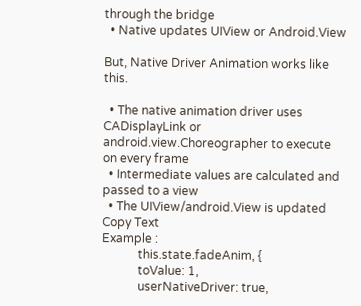through the bridge
  • Native updates UIView or Android.View

But, Native Driver Animation works like this.

  • The native animation driver uses CADisplayLink or android.view.Choreographer to execute on every frame
  • Intermediate values are calculated and passed to a view
  • The UIView/android.View is updated
Copy Text
Example :
            this.state.fadeAnim, {
            toValue: 1,
            userNativeDriver: true,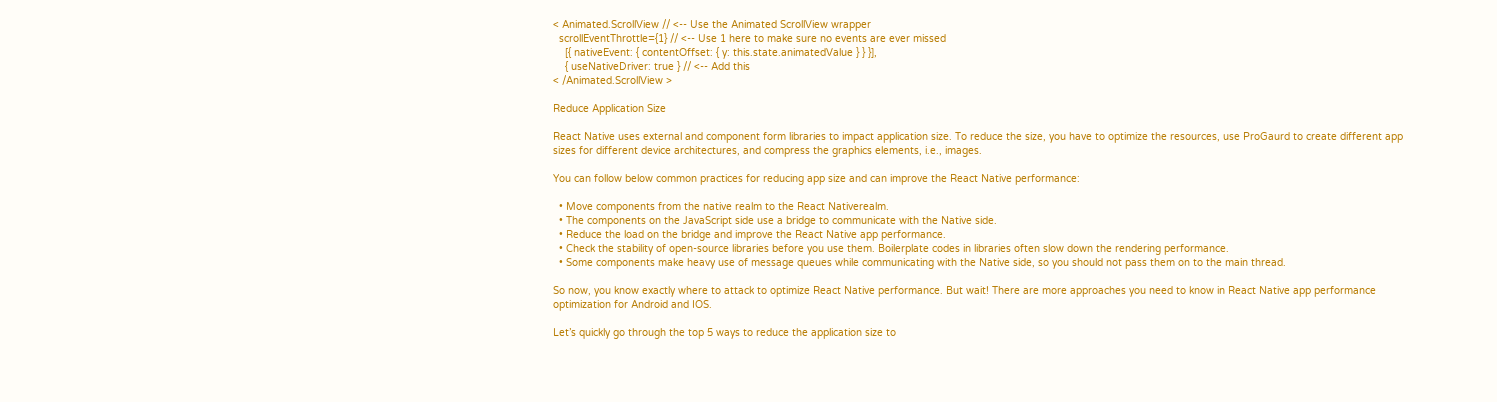< Animated.ScrollView // <-- Use the Animated ScrollView wrapper
  scrollEventThrottle={1} // <-- Use 1 here to make sure no events are ever missed
    [{ nativeEvent: { contentOffset: { y: this.state.animatedValue } } }],
    { useNativeDriver: true } // <-- Add this
< /Animated.ScrollView >

Reduce Application Size

React Native uses external and component form libraries to impact application size. To reduce the size, you have to optimize the resources, use ProGaurd to create different app sizes for different device architectures, and compress the graphics elements, i.e., images.

You can follow below common practices for reducing app size and can improve the React Native performance:

  • Move components from the native realm to the React Nativerealm.
  • The components on the JavaScript side use a bridge to communicate with the Native side.
  • Reduce the load on the bridge and improve the React Native app performance.
  • Check the stability of open-source libraries before you use them. Boilerplate codes in libraries often slow down the rendering performance.
  • Some components make heavy use of message queues while communicating with the Native side, so you should not pass them on to the main thread.

So now, you know exactly where to attack to optimize React Native performance. But wait! There are more approaches you need to know in React Native app performance optimization for Android and IOS.

Let’s quickly go through the top 5 ways to reduce the application size to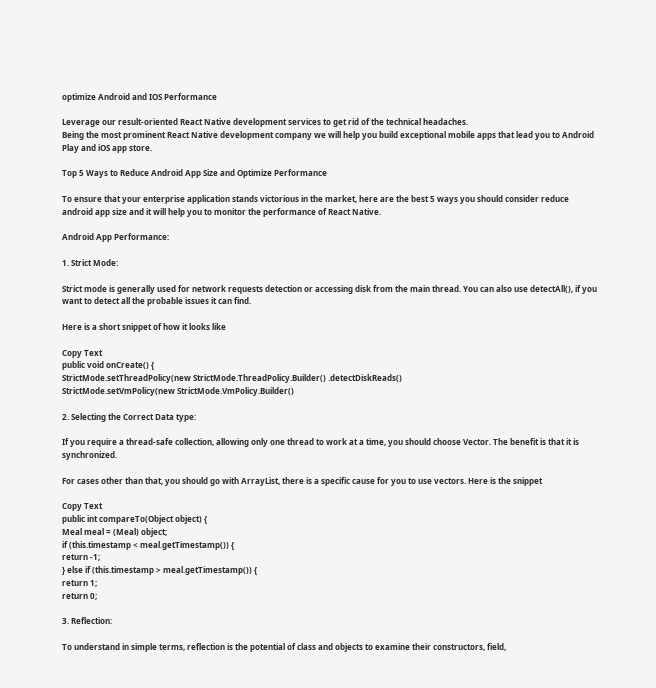optimize Android and IOS Performance

Leverage our result-oriented React Native development services to get rid of the technical headaches.
Being the most prominent React Native development company we will help you build exceptional mobile apps that lead you to Android Play and iOS app store.

Top 5 Ways to Reduce Android App Size and Optimize Performance

To ensure that your enterprise application stands victorious in the market, here are the best 5 ways you should consider reduce android app size and it will help you to monitor the performance of React Native.

Android App Performance:

1. Strict Mode:

Strict mode is generally used for network requests detection or accessing disk from the main thread. You can also use detectAll(), if you want to detect all the probable issues it can find.

Here is a short snippet of how it looks like

Copy Text
public void onCreate() {
StrictMode.setThreadPolicy(new StrictMode.ThreadPolicy.Builder() .detectDiskReads()
StrictMode.setVmPolicy(new StrictMode.VmPolicy.Builder()

2. Selecting the Correct Data type:

If you require a thread-safe collection, allowing only one thread to work at a time, you should choose Vector. The benefit is that it is synchronized.

For cases other than that, you should go with ArrayList, there is a specific cause for you to use vectors. Here is the snippet

Copy Text
public int compareTo(Object object) {
Meal meal = (Meal) object;
if (this.timestamp < meal.getTimestamp()) {
return -1;
} else if (this.timestamp > meal.getTimestamp()) {
return 1;
return 0;

3. Reflection:

To understand in simple terms, reflection is the potential of class and objects to examine their constructors, field,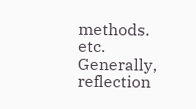methods. etc. Generally, reflection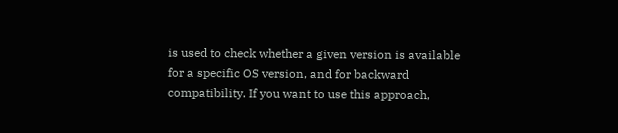is used to check whether a given version is available for a specific OS version, and for backward compatibility. If you want to use this approach,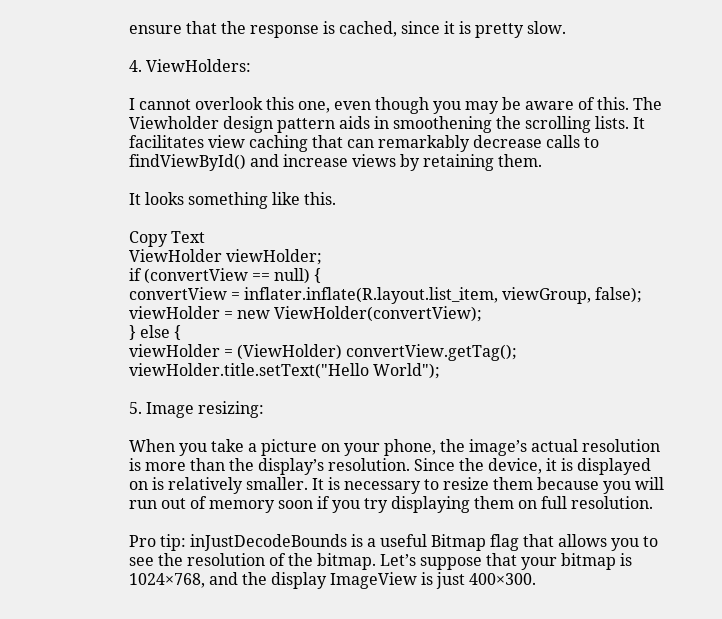ensure that the response is cached, since it is pretty slow.

4. ViewHolders:

I cannot overlook this one, even though you may be aware of this. The Viewholder design pattern aids in smoothening the scrolling lists. It facilitates view caching that can remarkably decrease calls to findViewById() and increase views by retaining them.

It looks something like this.

Copy Text
ViewHolder viewHolder;
if (convertView == null) {
convertView = inflater.inflate(R.layout.list_item, viewGroup, false); viewHolder = new ViewHolder(convertView);
} else {
viewHolder = (ViewHolder) convertView.getTag();
viewHolder.title.setText("Hello World");

5. Image resizing:

When you take a picture on your phone, the image’s actual resolution is more than the display’s resolution. Since the device, it is displayed on is relatively smaller. It is necessary to resize them because you will run out of memory soon if you try displaying them on full resolution.

Pro tip: inJustDecodeBounds is a useful Bitmap flag that allows you to see the resolution of the bitmap. Let’s suppose that your bitmap is 1024×768, and the display ImageView is just 400×300.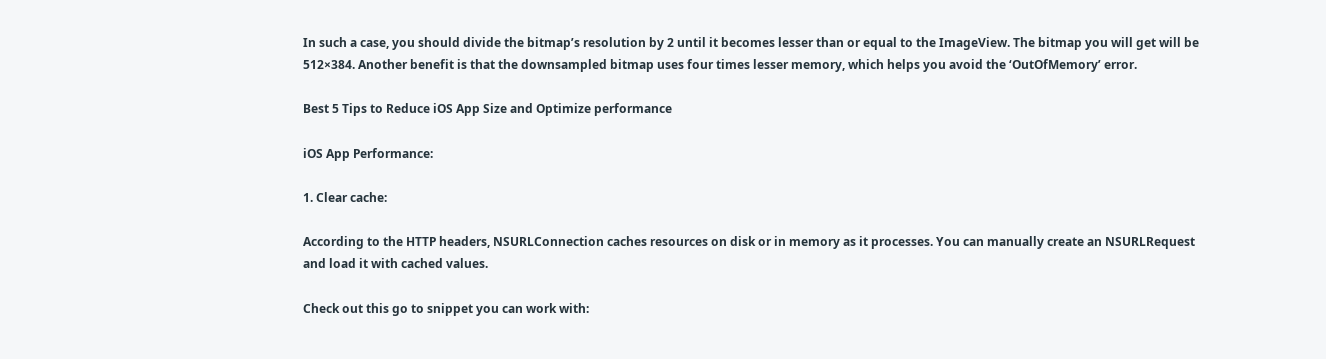In such a case, you should divide the bitmap’s resolution by 2 until it becomes lesser than or equal to the ImageView. The bitmap you will get will be 512×384. Another benefit is that the downsampled bitmap uses four times lesser memory, which helps you avoid the ‘OutOfMemory’ error.

Best 5 Tips to Reduce iOS App Size and Optimize performance

iOS App Performance:

1. Clear cache:

According to the HTTP headers, NSURLConnection caches resources on disk or in memory as it processes. You can manually create an NSURLRequest and load it with cached values.

Check out this go to snippet you can work with: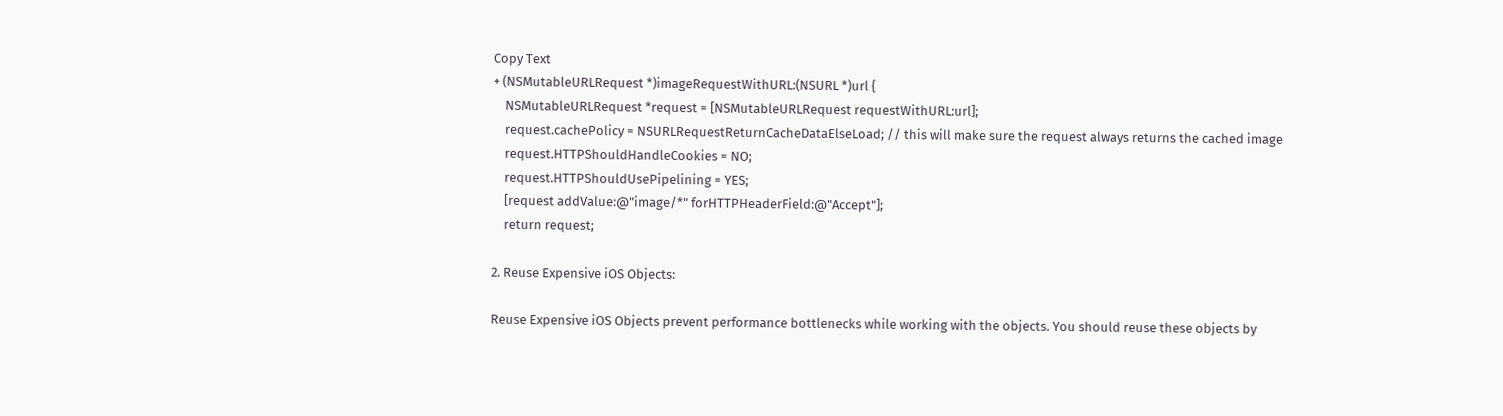Copy Text
+ (NSMutableURLRequest *)imageRequestWithURL:(NSURL *)url {
    NSMutableURLRequest *request = [NSMutableURLRequest requestWithURL:url];
    request.cachePolicy = NSURLRequestReturnCacheDataElseLoad; // this will make sure the request always returns the cached image
    request.HTTPShouldHandleCookies = NO;
    request.HTTPShouldUsePipelining = YES;
    [request addValue:@"image/*" forHTTPHeaderField:@"Accept"];
    return request;

2. Reuse Expensive iOS Objects:

Reuse Expensive iOS Objects prevent performance bottlenecks while working with the objects. You should reuse these objects by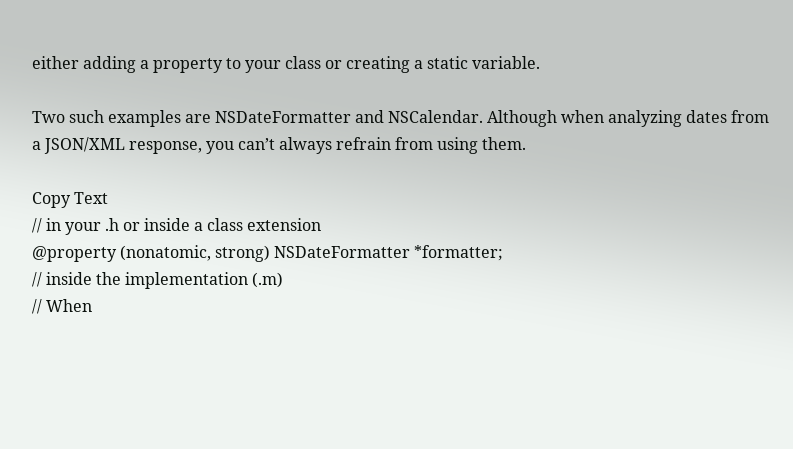either adding a property to your class or creating a static variable.

Two such examples are NSDateFormatter and NSCalendar. Although when analyzing dates from a JSON/XML response, you can’t always refrain from using them.

Copy Text
// in your .h or inside a class extension
@property (nonatomic, strong) NSDateFormatter *formatter;
// inside the implementation (.m)
// When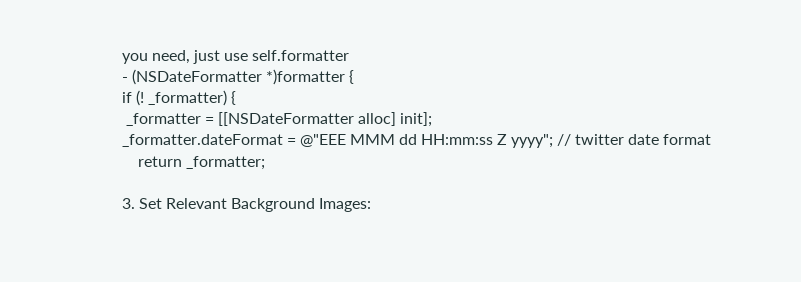you need, just use self.formatter
- (NSDateFormatter *)formatter {
if (! _formatter) {
 _formatter = [[NSDateFormatter alloc] init];
_formatter.dateFormat = @"EEE MMM dd HH:mm:ss Z yyyy"; // twitter date format
    return _formatter;

3. Set Relevant Background Images: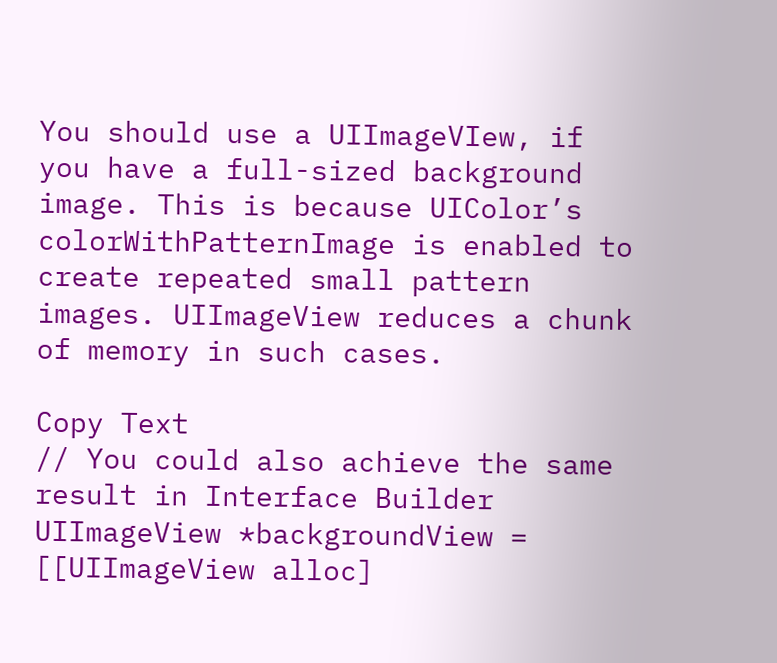You should use a UIImageVIew, if you have a full-sized background image. This is because UIColor’s colorWithPatternImage is enabled to create repeated small pattern images. UIImageView reduces a chunk of memory in such cases.

Copy Text
// You could also achieve the same result in Interface Builder
UIImageView *backgroundView = [[UIImageView alloc]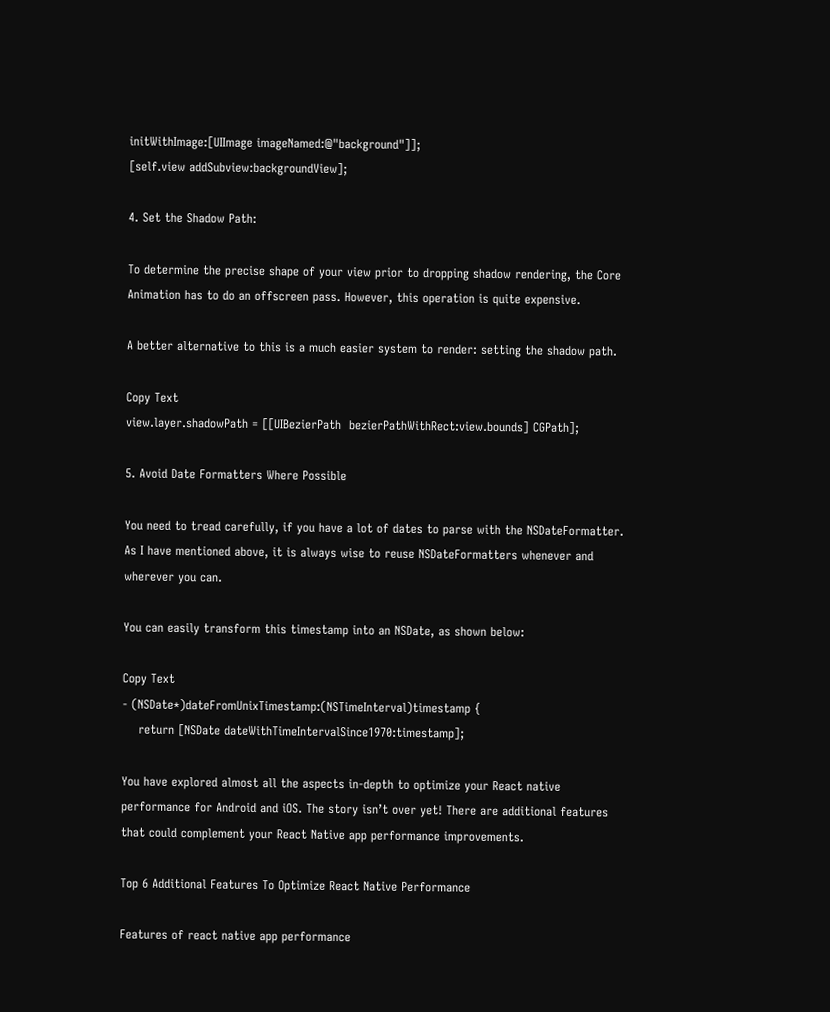initWithImage:[UIImage imageNamed:@"background"]];
[self.view addSubview:backgroundView];

4. Set the Shadow Path:

To determine the precise shape of your view prior to dropping shadow rendering, the Core Animation has to do an offscreen pass. However, this operation is quite expensive.

A better alternative to this is a much easier system to render: setting the shadow path.

Copy Text
view.layer.shadowPath = [[UIBezierPath  bezierPathWithRect:view.bounds] CGPath];

5. Avoid Date Formatters Where Possible

You need to tread carefully, if you have a lot of dates to parse with the NSDateFormatter. As I have mentioned above, it is always wise to reuse NSDateFormatters whenever and wherever you can.

You can easily transform this timestamp into an NSDate, as shown below:

Copy Text
- (NSDate*)dateFromUnixTimestamp:(NSTimeInterval)timestamp {
    return [NSDate dateWithTimeIntervalSince1970:timestamp];

You have explored almost all the aspects in-depth to optimize your React native performance for Android and iOS. The story isn’t over yet! There are additional features that could complement your React Native app performance improvements.

Top 6 Additional Features To Optimize React Native Performance

Features of react native app performance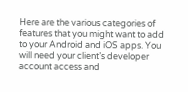Here are the various categories of features that you might want to add to your Android and iOS apps. You will need your client’s developer account access and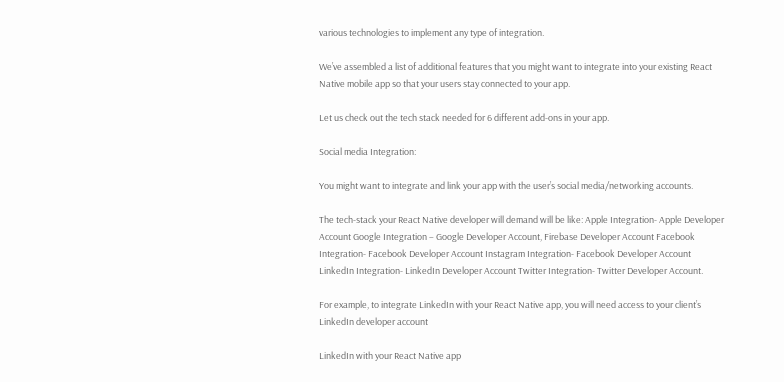various technologies to implement any type of integration.

We’ve assembled a list of additional features that you might want to integrate into your existing React Native mobile app so that your users stay connected to your app.

Let us check out the tech stack needed for 6 different add-ons in your app.

Social media Integration:

You might want to integrate and link your app with the user’s social media/networking accounts.

The tech-stack your React Native developer will demand will be like: Apple Integration- Apple Developer Account Google Integration – Google Developer Account, Firebase Developer Account Facebook Integration- Facebook Developer Account Instagram Integration- Facebook Developer Account LinkedIn Integration- LinkedIn Developer Account Twitter Integration- Twitter Developer Account.

For example, to integrate LinkedIn with your React Native app, you will need access to your client’s LinkedIn developer account

LinkedIn with your React Native app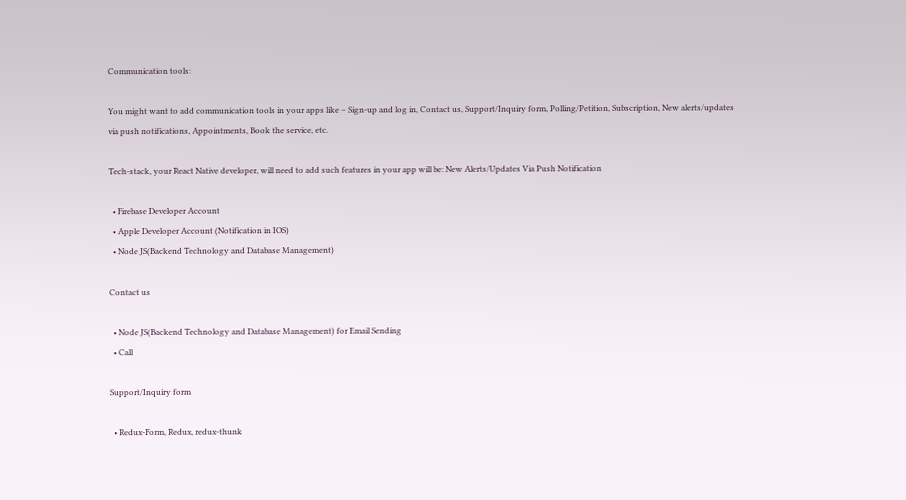Communication tools:

You might want to add communication tools in your apps like – Sign-up and log in, Contact us, Support/Inquiry form, Polling/Petition, Subscription, New alerts/updates via push notifications, Appointments, Book the service, etc.

Tech-stack, your React Native developer, will need to add such features in your app will be: New Alerts/Updates Via Push Notification

  • Firebase Developer Account
  • Apple Developer Account (Notification in IOS)
  • Node JS(Backend Technology and Database Management)

Contact us

  • Node JS(Backend Technology and Database Management) for Email Sending
  • Call

Support/Inquiry form

  • Redux-Form, Redux, redux-thunk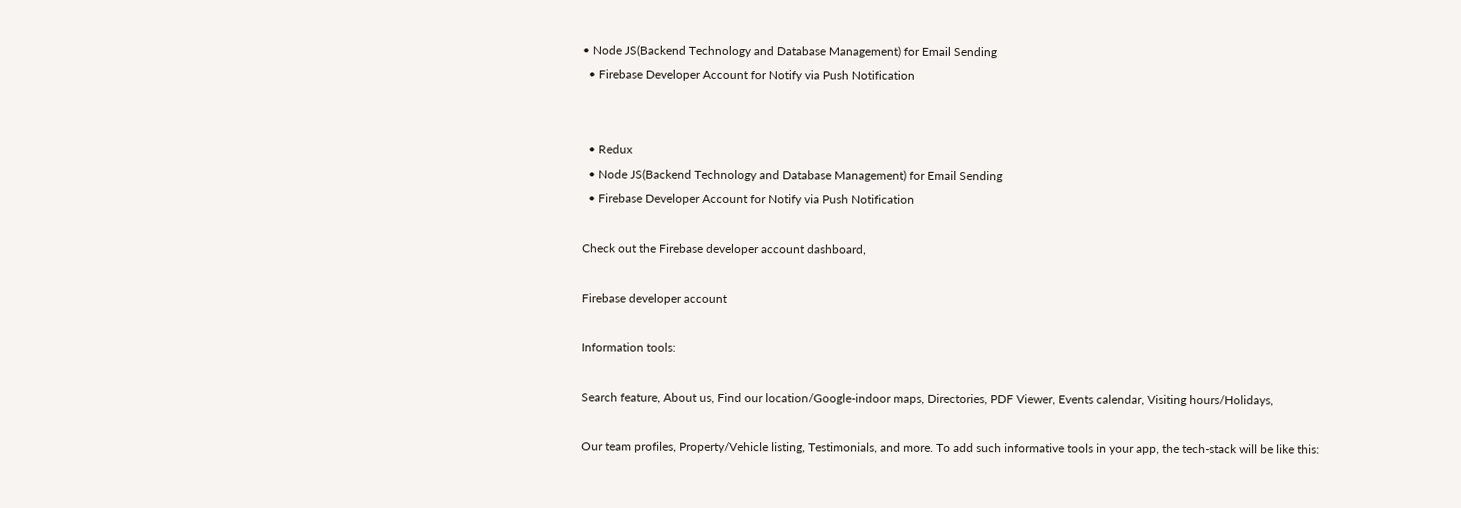• Node JS(Backend Technology and Database Management) for Email Sending
  • Firebase Developer Account for Notify via Push Notification


  • Redux
  • Node JS(Backend Technology and Database Management) for Email Sending
  • Firebase Developer Account for Notify via Push Notification

Check out the Firebase developer account dashboard,

Firebase developer account

Information tools:

Search feature, About us, Find our location/Google-indoor maps, Directories, PDF Viewer, Events calendar, Visiting hours/Holidays,

Our team profiles, Property/Vehicle listing, Testimonials, and more. To add such informative tools in your app, the tech-stack will be like this: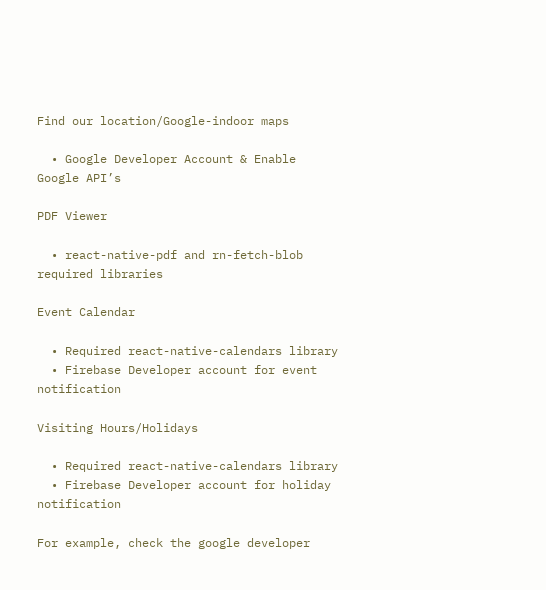Find our location/Google-indoor maps

  • Google Developer Account & Enable Google API’s

PDF Viewer

  • react-native-pdf and rn-fetch-blob required libraries

Event Calendar

  • Required react-native-calendars library
  • Firebase Developer account for event notification

Visiting Hours/Holidays

  • Required react-native-calendars library
  • Firebase Developer account for holiday notification

For example, check the google developer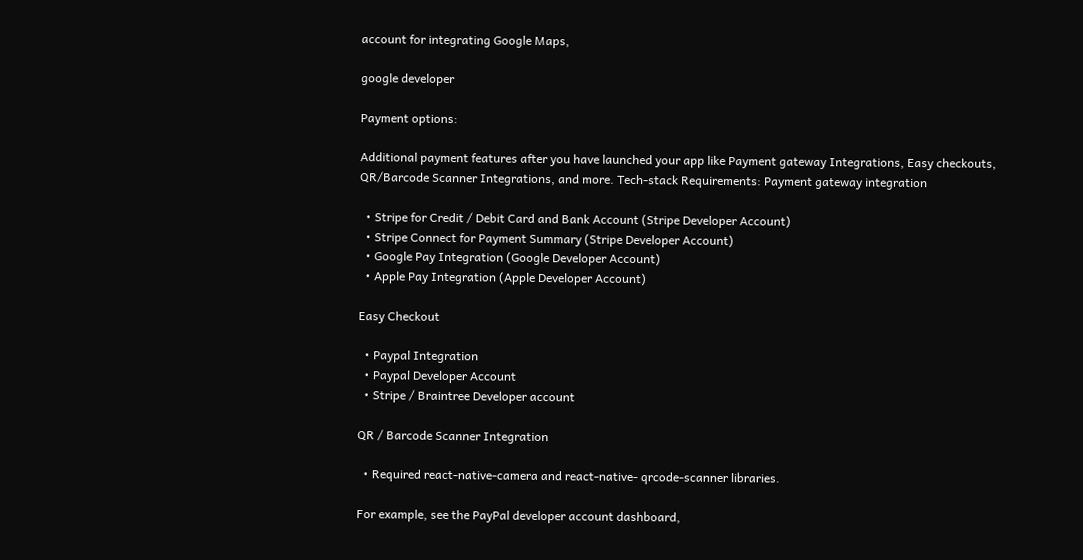account for integrating Google Maps,

google developer

Payment options:

Additional payment features after you have launched your app like Payment gateway Integrations, Easy checkouts, QR/Barcode Scanner Integrations, and more. Tech-stack Requirements: Payment gateway integration

  • Stripe for Credit / Debit Card and Bank Account (Stripe Developer Account)
  • Stripe Connect for Payment Summary (Stripe Developer Account)
  • Google Pay Integration (Google Developer Account)
  • Apple Pay Integration (Apple Developer Account)

Easy Checkout

  • Paypal Integration
  • Paypal Developer Account
  • Stripe / Braintree Developer account

QR / Barcode Scanner Integration

  • Required react-native-camera and react-native- qrcode-scanner libraries.

For example, see the PayPal developer account dashboard,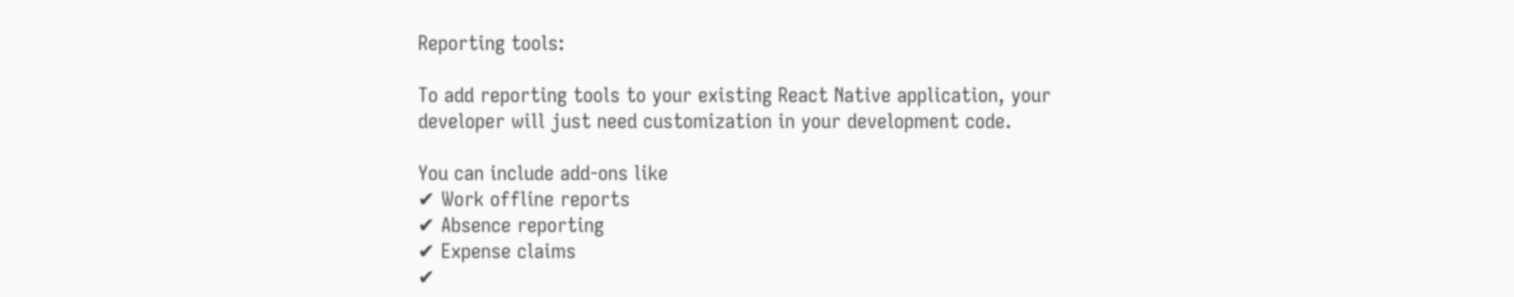Reporting tools:

To add reporting tools to your existing React Native application, your developer will just need customization in your development code.

You can include add-ons like
✔ Work offline reports
✔ Absence reporting
✔ Expense claims
✔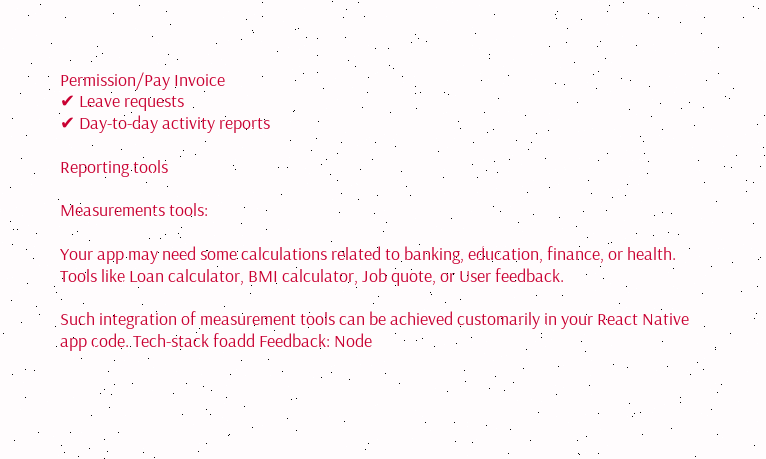Permission/Pay Invoice
✔ Leave requests
✔ Day-to-day activity reports

Reporting tools

Measurements tools:

Your app may need some calculations related to banking, education, finance, or health. Tools like Loan calculator, BMI calculator, Job quote, or User feedback.

Such integration of measurement tools can be achieved customarily in your React Native app code. Tech-stack foadd Feedback: Node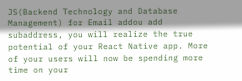JS(Backend Technology and Database Management) for Email addou add subaddress, you will realize the true potential of your React Native app. More of your users will now be spending more time on your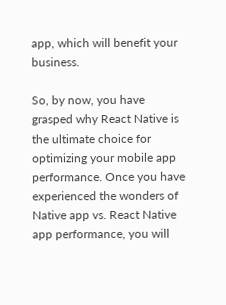app, which will benefit your business.

So, by now, you have grasped why React Native is the ultimate choice for optimizing your mobile app performance. Once you have experienced the wonders of Native app vs. React Native app performance, you will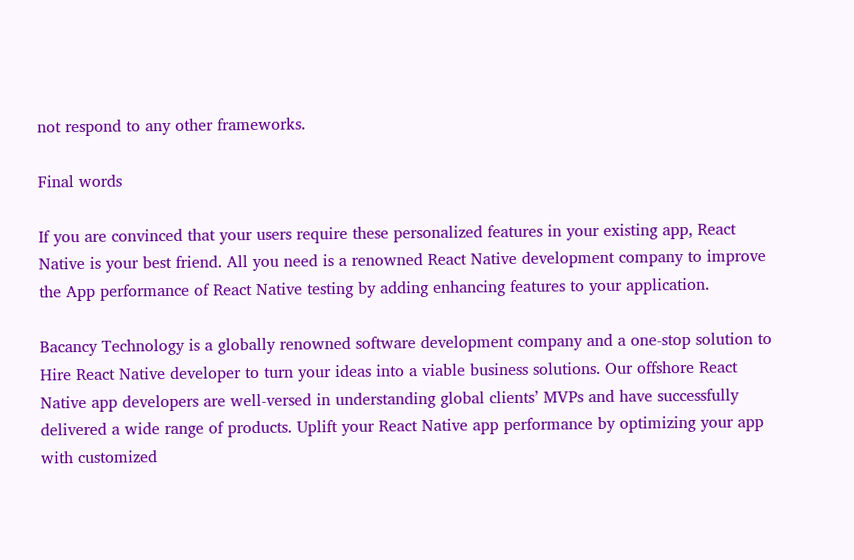not respond to any other frameworks.

Final words

If you are convinced that your users require these personalized features in your existing app, React Native is your best friend. All you need is a renowned React Native development company to improve the App performance of React Native testing by adding enhancing features to your application.

Bacancy Technology is a globally renowned software development company and a one-stop solution to Hire React Native developer to turn your ideas into a viable business solutions. Our offshore React Native app developers are well-versed in understanding global clients’ MVPs and have successfully delivered a wide range of products. Uplift your React Native app performance by optimizing your app with customized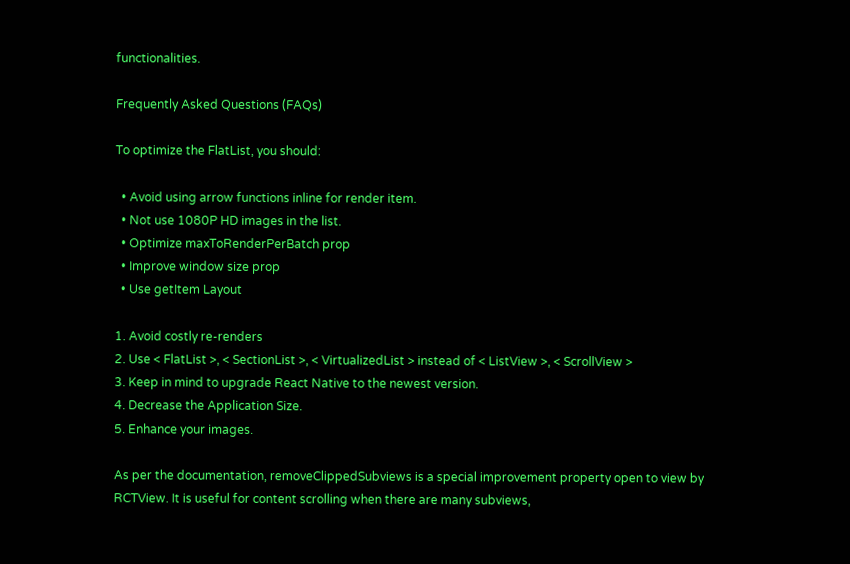functionalities.

Frequently Asked Questions (FAQs)

To optimize the FlatList, you should:

  • Avoid using arrow functions inline for render item.
  • Not use 1080P HD images in the list.
  • Optimize maxToRenderPerBatch prop
  • Improve window size prop
  • Use getItem Layout

1. Avoid costly re-renders
2. Use < FlatList >, < SectionList >, < VirtualizedList > instead of < ListView >, < ScrollView >
3. Keep in mind to upgrade React Native to the newest version.
4. Decrease the Application Size.
5. Enhance your images.

As per the documentation, removeClippedSubviews is a special improvement property open to view by RCTView. It is useful for content scrolling when there are many subviews,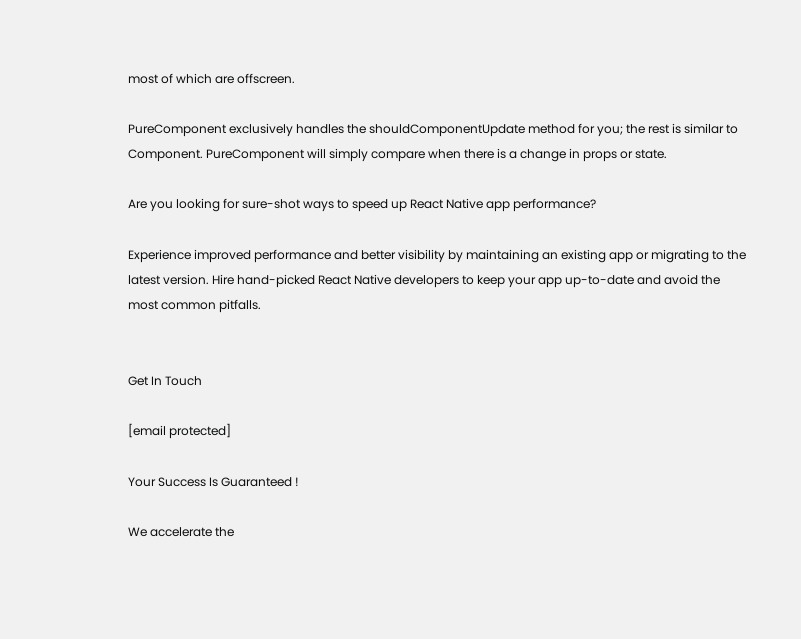most of which are offscreen.

PureComponent exclusively handles the shouldComponentUpdate method for you; the rest is similar to Component. PureComponent will simply compare when there is a change in props or state.

Are you looking for sure-shot ways to speed up React Native app performance?

Experience improved performance and better visibility by maintaining an existing app or migrating to the latest version. Hire hand-picked React Native developers to keep your app up-to-date and avoid the most common pitfalls.


Get In Touch

[email protected]

Your Success Is Guaranteed !

We accelerate the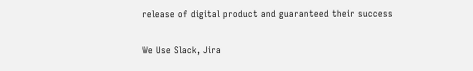release of digital product and guaranteed their success

We Use Slack, Jira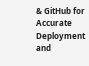& GitHub for Accurate Deployment and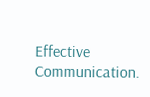Effective Communication.